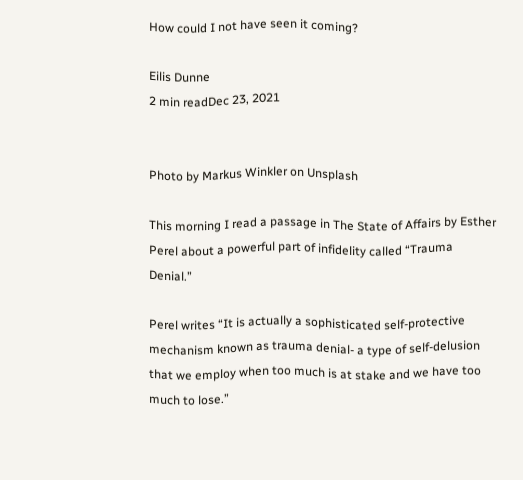How could I not have seen it coming?

Eilis Dunne
2 min readDec 23, 2021


Photo by Markus Winkler on Unsplash

This morning I read a passage in The State of Affairs by Esther Perel about a powerful part of infidelity called “Trauma Denial.”

Perel writes “It is actually a sophisticated self-protective mechanism known as trauma denial- a type of self-delusion that we employ when too much is at stake and we have too much to lose.”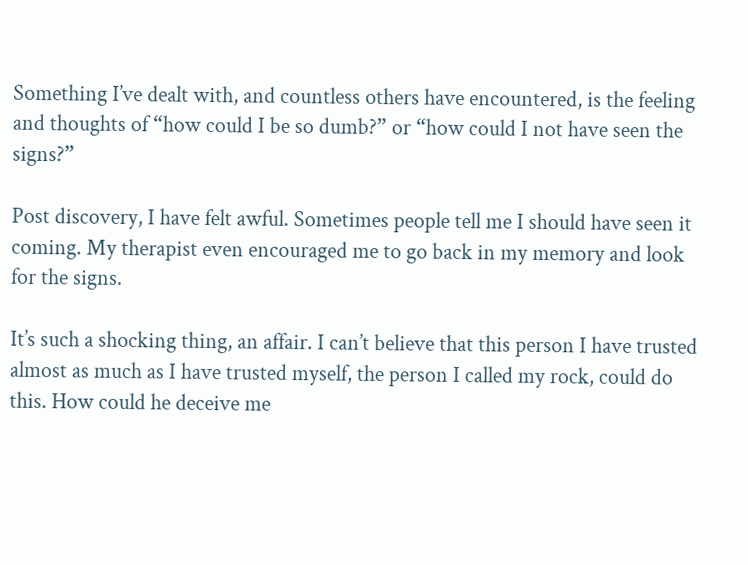Something I’ve dealt with, and countless others have encountered, is the feeling and thoughts of “how could I be so dumb?” or “how could I not have seen the signs?”

Post discovery, I have felt awful. Sometimes people tell me I should have seen it coming. My therapist even encouraged me to go back in my memory and look for the signs.

It’s such a shocking thing, an affair. I can’t believe that this person I have trusted almost as much as I have trusted myself, the person I called my rock, could do this. How could he deceive me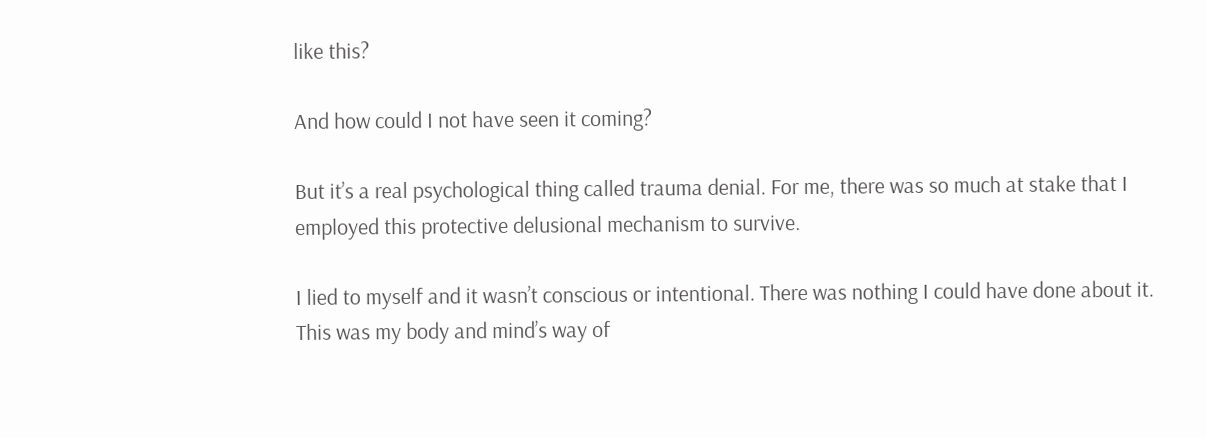like this?

And how could I not have seen it coming?

But it’s a real psychological thing called trauma denial. For me, there was so much at stake that I employed this protective delusional mechanism to survive.

I lied to myself and it wasn’t conscious or intentional. There was nothing I could have done about it. This was my body and mind’s way of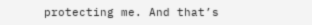protecting me. And that’s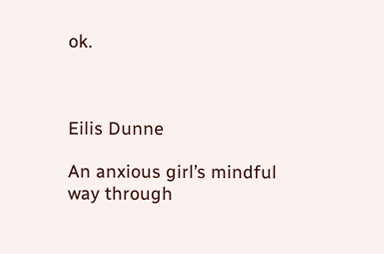ok.



Eilis Dunne

An anxious girl’s mindful way through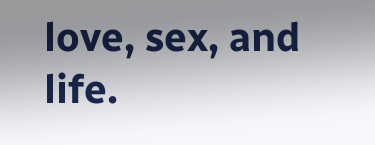love, sex, and life.